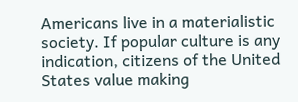Americans live in a materialistic society. If popular culture is any indication, citizens of the United States value making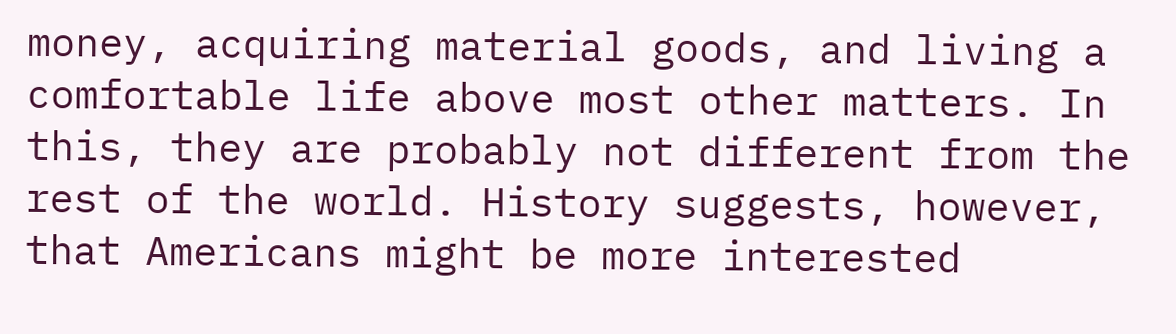money, acquiring material goods, and living a comfortable life above most other matters. In this, they are probably not different from the rest of the world. History suggests, however, that Americans might be more interested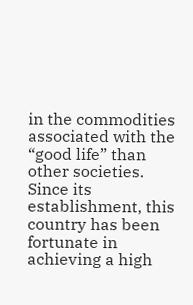in the commodities associated with the “good life” than other societies. Since its establishment, this country has been fortunate in achieving a high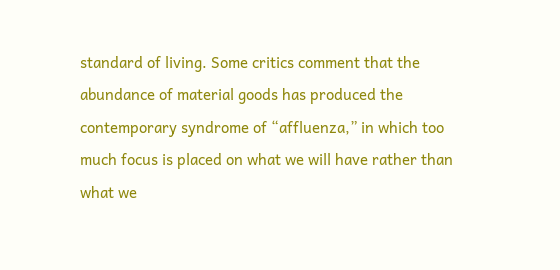standard of living. Some critics comment that the abundance of material goods has produced the contemporary syndrome of “affluenza,” in which too much focus is placed on what we will have rather than what we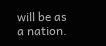will be as a nation.